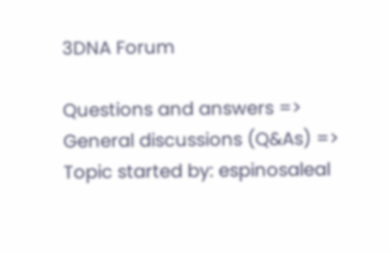3DNA Forum

Questions and answers => General discussions (Q&As) => Topic started by: espinosaleal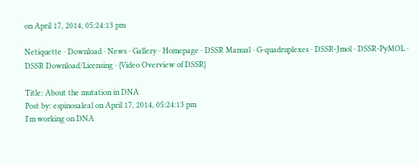on April 17, 2014, 05:24:13 pm

Netiquette · Download · News · Gallery · Homepage · DSSR Manual · G-quadruplexes · DSSR-Jmol · DSSR-PyMOL · DSSR Download/Licensing · {Video Overview of DSSR}

Title: About the mutation in DNA
Post by: espinosaleal on April 17, 2014, 05:24:13 pm
I'm working on DNA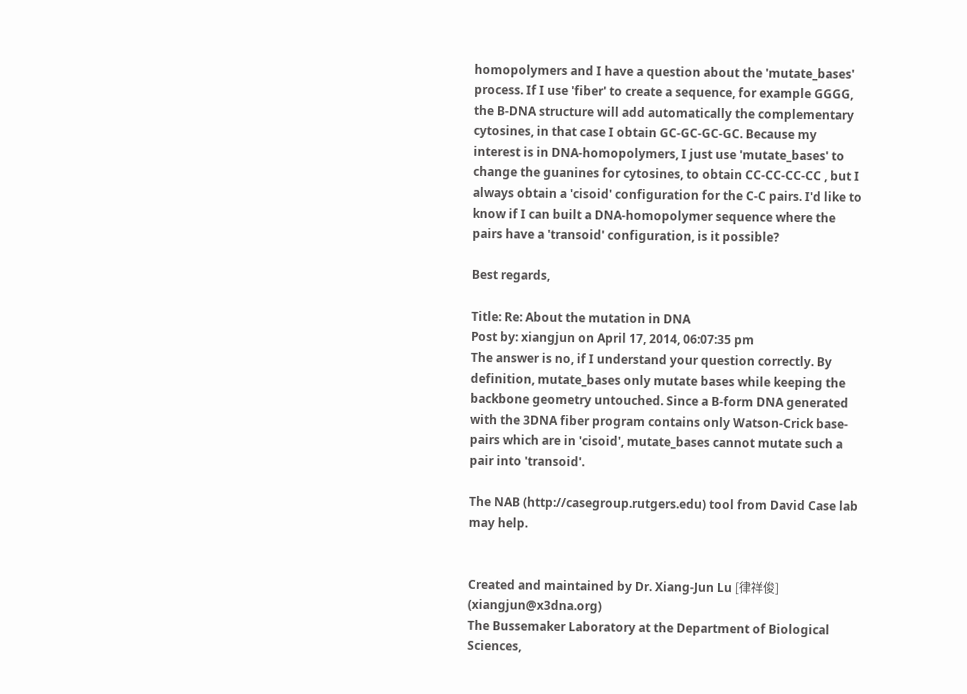homopolymers and I have a question about the 'mutate_bases' process. If I use 'fiber' to create a sequence, for example GGGG, the B-DNA structure will add automatically the complementary cytosines, in that case I obtain GC-GC-GC-GC. Because my interest is in DNA-homopolymers, I just use 'mutate_bases' to change the guanines for cytosines, to obtain CC-CC-CC-CC , but I always obtain a 'cisoid' configuration for the C-C pairs. I'd like to know if I can built a DNA-homopolymer sequence where the pairs have a 'transoid' configuration, is it possible?

Best regards,

Title: Re: About the mutation in DNA
Post by: xiangjun on April 17, 2014, 06:07:35 pm
The answer is no, if I understand your question correctly. By definition, mutate_bases only mutate bases while keeping the backbone geometry untouched. Since a B-form DNA generated with the 3DNA fiber program contains only Watson-Crick base-pairs which are in 'cisoid', mutate_bases cannot mutate such a pair into 'transoid'.

The NAB (http://casegroup.rutgers.edu) tool from David Case lab may help.


Created and maintained by Dr. Xiang-Jun Lu [律祥俊] (xiangjun@x3dna.org)
The Bussemaker Laboratory at the Department of Biological Sciences,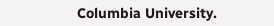Columbia University.